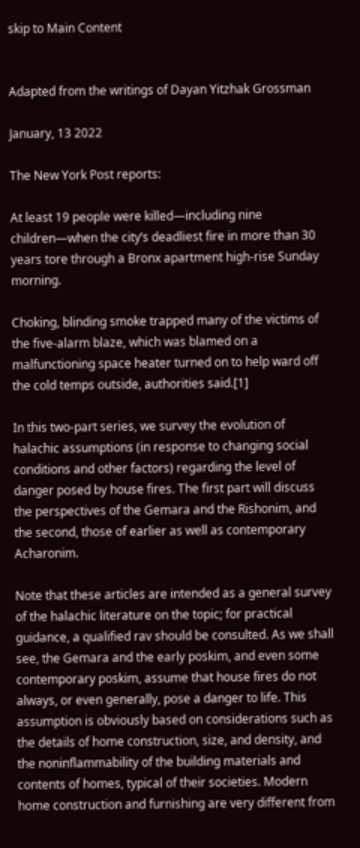skip to Main Content


Adapted from the writings of Dayan Yitzhak Grossman

January, 13 2022

The New York Post reports:

At least 19 people were killed—including nine children—when the city’s deadliest fire in more than 30 years tore through a Bronx apartment high-rise Sunday morning.

Choking, blinding smoke trapped many of the victims of the five-alarm blaze, which was blamed on a malfunctioning space heater turned on to help ward off the cold temps outside, authorities said.[1]

In this two-part series, we survey the evolution of halachic assumptions (in response to changing social conditions and other factors) regarding the level of danger posed by house fires. The first part will discuss the perspectives of the Gemara and the Rishonim, and the second, those of earlier as well as contemporary Acharonim.

Note that these articles are intended as a general survey of the halachic literature on the topic; for practical guidance, a qualified rav should be consulted. As we shall see, the Gemara and the early poskim, and even some contemporary poskim, assume that house fires do not always, or even generally, pose a danger to life. This assumption is obviously based on considerations such as the details of home construction, size, and density, and the noninflammability of the building materials and contents of homes, typical of their societies. Modern home construction and furnishing are very different from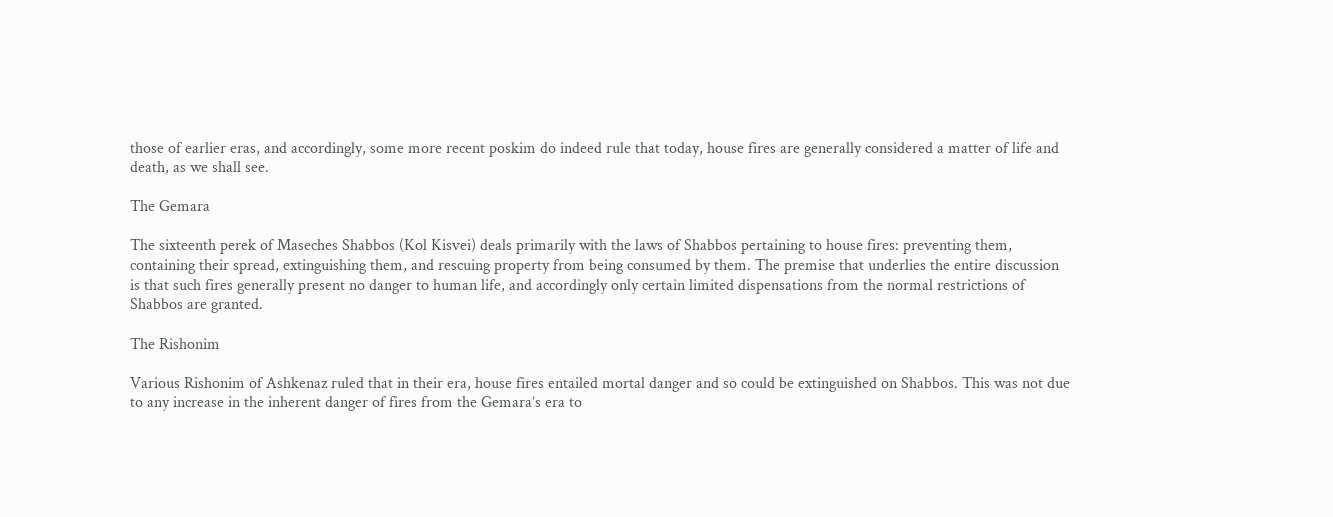those of earlier eras, and accordingly, some more recent poskim do indeed rule that today, house fires are generally considered a matter of life and death, as we shall see.

The Gemara

The sixteenth perek of Maseches Shabbos (Kol Kisvei) deals primarily with the laws of Shabbos pertaining to house fires: preventing them, containing their spread, extinguishing them, and rescuing property from being consumed by them. The premise that underlies the entire discussion is that such fires generally present no danger to human life, and accordingly only certain limited dispensations from the normal restrictions of Shabbos are granted.

The Rishonim

Various Rishonim of Ashkenaz ruled that in their era, house fires entailed mortal danger and so could be extinguished on Shabbos. This was not due to any increase in the inherent danger of fires from the Gemara’s era to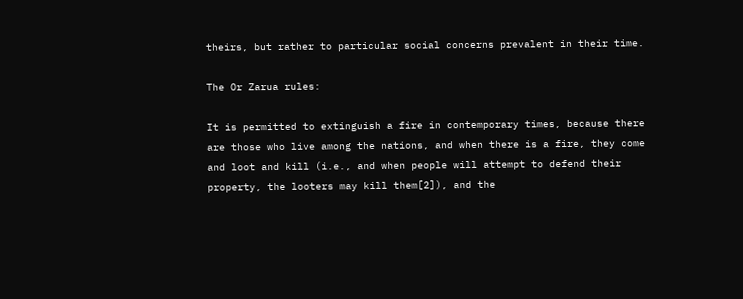theirs, but rather to particular social concerns prevalent in their time.

The Or Zarua rules:

It is permitted to extinguish a fire in contemporary times, because there are those who live among the nations, and when there is a fire, they come and loot and kill (i.e., and when people will attempt to defend their property, the looters may kill them[2]), and the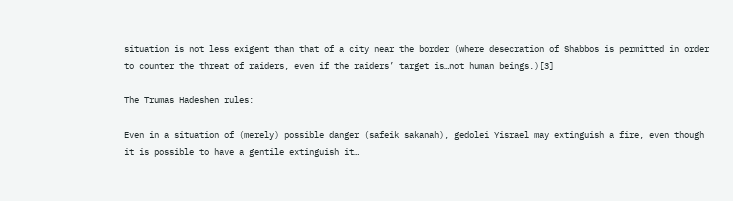situation is not less exigent than that of a city near the border (where desecration of Shabbos is permitted in order to counter the threat of raiders, even if the raiders’ target is…not human beings.)[3]

The Trumas Hadeshen rules:

Even in a situation of (merely) possible danger (safeik sakanah), gedolei Yisrael may extinguish a fire, even though it is possible to have a gentile extinguish it…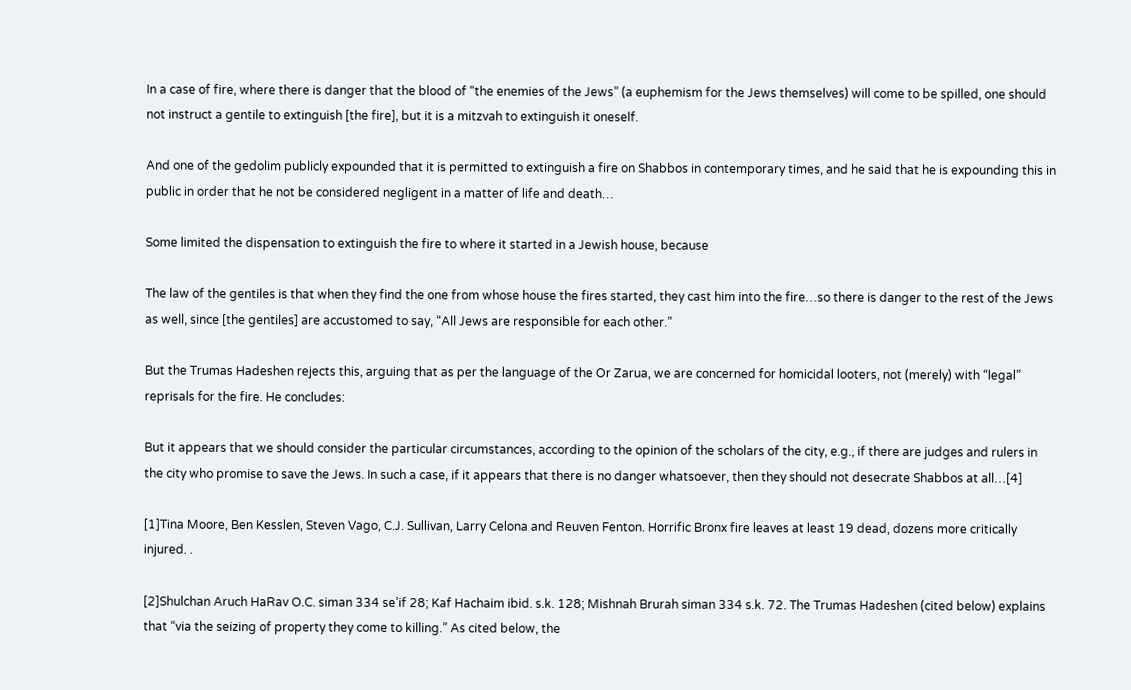In a case of fire, where there is danger that the blood of “the enemies of the Jews” (a euphemism for the Jews themselves) will come to be spilled, one should not instruct a gentile to extinguish [the fire], but it is a mitzvah to extinguish it oneself.

And one of the gedolim publicly expounded that it is permitted to extinguish a fire on Shabbos in contemporary times, and he said that he is expounding this in public in order that he not be considered negligent in a matter of life and death…

Some limited the dispensation to extinguish the fire to where it started in a Jewish house, because

The law of the gentiles is that when they find the one from whose house the fires started, they cast him into the fire…so there is danger to the rest of the Jews as well, since [the gentiles] are accustomed to say, “All Jews are responsible for each other.”

But the Trumas Hadeshen rejects this, arguing that as per the language of the Or Zarua, we are concerned for homicidal looters, not (merely) with “legal” reprisals for the fire. He concludes:

But it appears that we should consider the particular circumstances, according to the opinion of the scholars of the city, e.g., if there are judges and rulers in the city who promise to save the Jews. In such a case, if it appears that there is no danger whatsoever, then they should not desecrate Shabbos at all…[4]

[1]Tina Moore, Ben Kesslen, Steven Vago, C.J. Sullivan, Larry Celona and Reuven Fenton. Horrific Bronx fire leaves at least 19 dead, dozens more critically injured. .

[2]Shulchan Aruch HaRav O.C. siman 334 se’if 28; Kaf Hachaim ibid. s.k. 128; Mishnah Brurah siman 334 s.k. 72. The Trumas Hadeshen (cited below) explains that “via the seizing of property they come to killing.” As cited below, the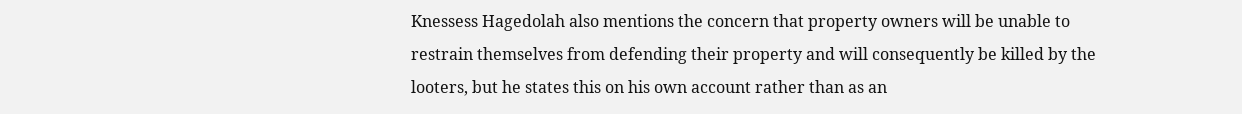Knessess Hagedolah also mentions the concern that property owners will be unable to restrain themselves from defending their property and will consequently be killed by the looters, but he states this on his own account rather than as an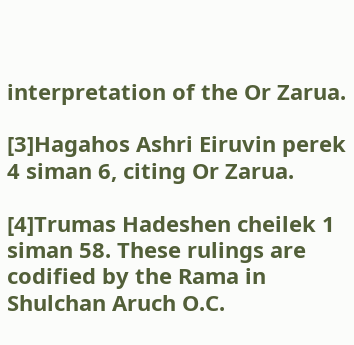interpretation of the Or Zarua.

[3]Hagahos Ashri Eiruvin perek 4 siman 6, citing Or Zarua.

[4]Trumas Hadeshen cheilek 1 siman 58. These rulings are codified by the Rama in Shulchan Aruch O.C.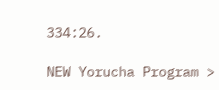334:26.

NEW Yorucha Program >